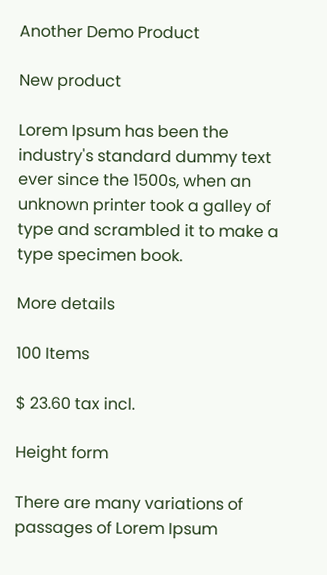Another Demo Product

New product

Lorem Ipsum has been the industry's standard dummy text ever since the 1500s, when an unknown printer took a galley of type and scrambled it to make a type specimen book.

More details

100 Items

$ 23.60 tax incl.

Height form

There are many variations of passages of Lorem Ipsum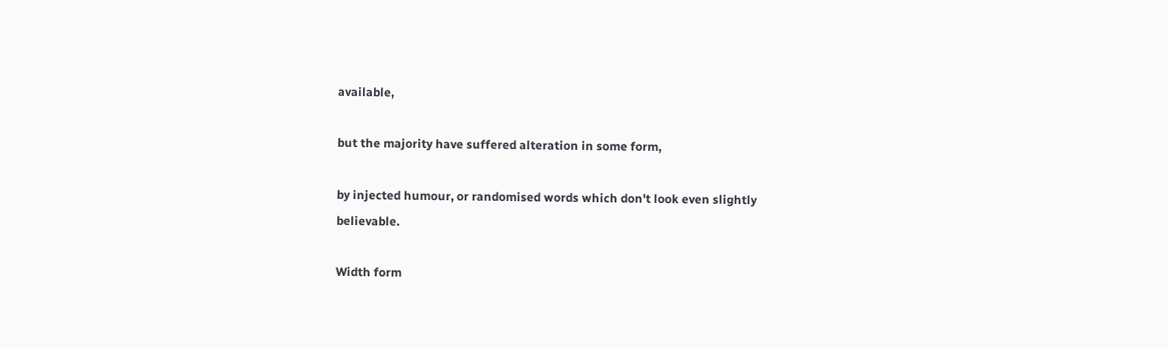available,

but the majority have suffered alteration in some form,

by injected humour, or randomised words which don't look even slightly believable.

Width form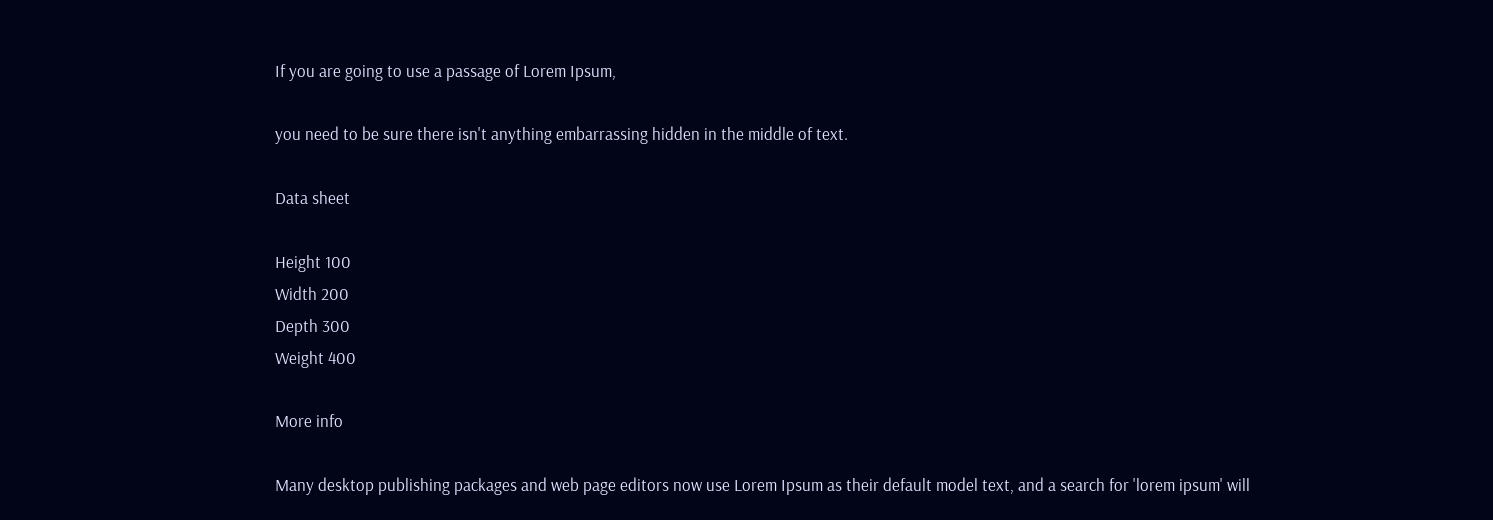If you are going to use a passage of Lorem Ipsum,

you need to be sure there isn't anything embarrassing hidden in the middle of text.

Data sheet

Height 100
Width 200
Depth 300
Weight 400

More info

Many desktop publishing packages and web page editors now use Lorem Ipsum as their default model text, and a search for 'lorem ipsum' will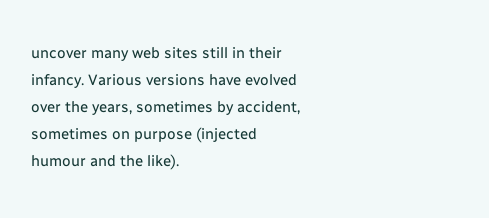uncover many web sites still in their infancy. Various versions have evolved over the years, sometimes by accident, sometimes on purpose (injected humour and the like).